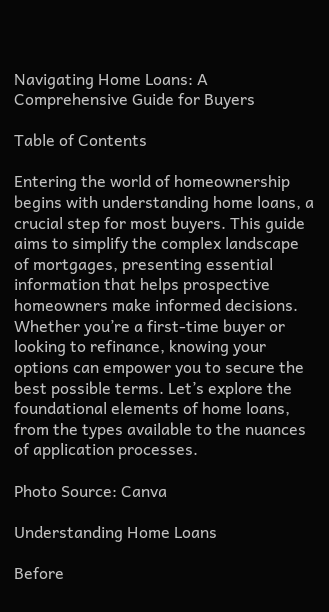Navigating Home Loans: A Comprehensive Guide for Buyers

Table of Contents

Entering the world of homeownership begins with understanding home loans, a crucial step for most buyers. This guide aims to simplify the complex landscape of mortgages, presenting essential information that helps prospective homeowners make informed decisions. Whether you’re a first-time buyer or looking to refinance, knowing your options can empower you to secure the best possible terms. Let’s explore the foundational elements of home loans, from the types available to the nuances of application processes.

Photo Source: Canva

Understanding Home Loans

Before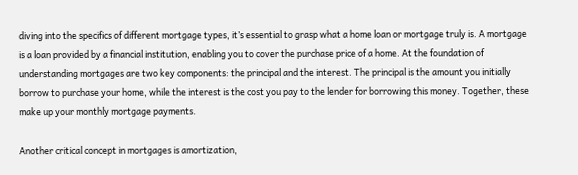diving into the specifics of different mortgage types, it’s essential to grasp what a home loan or mortgage truly is. A mortgage is a loan provided by a financial institution, enabling you to cover the purchase price of a home. At the foundation of understanding mortgages are two key components: the principal and the interest. The principal is the amount you initially borrow to purchase your home, while the interest is the cost you pay to the lender for borrowing this money. Together, these make up your monthly mortgage payments.

Another critical concept in mortgages is amortization,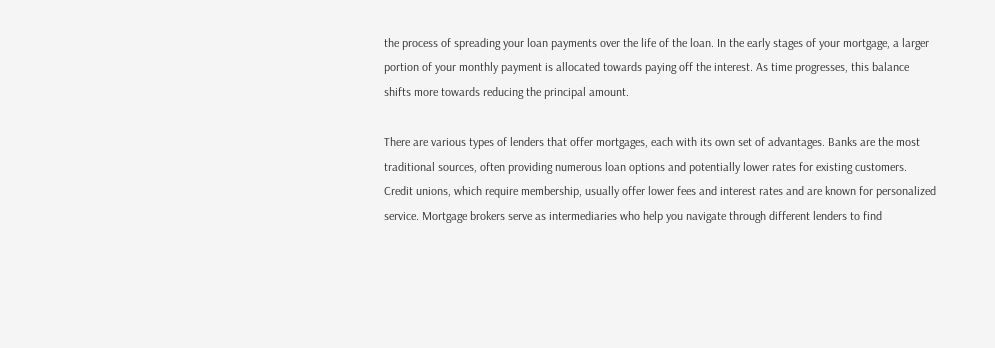the process of spreading your loan payments over the life of the loan. In the early stages of your mortgage, a larger portion of your monthly payment is allocated towards paying off the interest. As time progresses, this balance shifts more towards reducing the principal amount.

There are various types of lenders that offer mortgages, each with its own set of advantages. Banks are the most traditional sources, often providing numerous loan options and potentially lower rates for existing customers. Credit unions, which require membership, usually offer lower fees and interest rates and are known for personalized service. Mortgage brokers serve as intermediaries who help you navigate through different lenders to find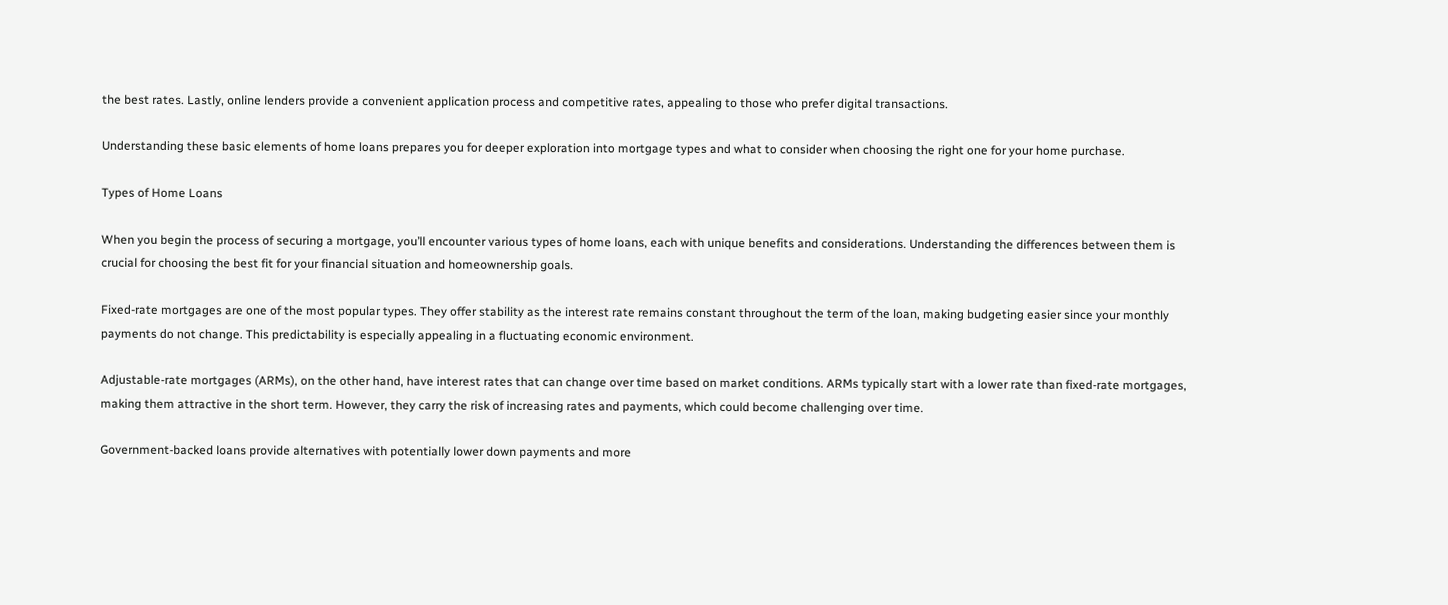the best rates. Lastly, online lenders provide a convenient application process and competitive rates, appealing to those who prefer digital transactions.

Understanding these basic elements of home loans prepares you for deeper exploration into mortgage types and what to consider when choosing the right one for your home purchase.

Types of Home Loans

When you begin the process of securing a mortgage, you’ll encounter various types of home loans, each with unique benefits and considerations. Understanding the differences between them is crucial for choosing the best fit for your financial situation and homeownership goals.

Fixed-rate mortgages are one of the most popular types. They offer stability as the interest rate remains constant throughout the term of the loan, making budgeting easier since your monthly payments do not change. This predictability is especially appealing in a fluctuating economic environment.

Adjustable-rate mortgages (ARMs), on the other hand, have interest rates that can change over time based on market conditions. ARMs typically start with a lower rate than fixed-rate mortgages, making them attractive in the short term. However, they carry the risk of increasing rates and payments, which could become challenging over time.

Government-backed loans provide alternatives with potentially lower down payments and more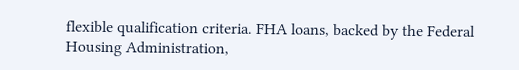flexible qualification criteria. FHA loans, backed by the Federal Housing Administration,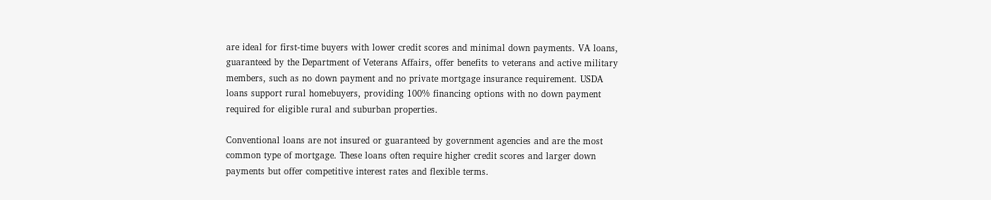are ideal for first-time buyers with lower credit scores and minimal down payments. VA loans, guaranteed by the Department of Veterans Affairs, offer benefits to veterans and active military members, such as no down payment and no private mortgage insurance requirement. USDA loans support rural homebuyers, providing 100% financing options with no down payment required for eligible rural and suburban properties.

Conventional loans are not insured or guaranteed by government agencies and are the most common type of mortgage. These loans often require higher credit scores and larger down payments but offer competitive interest rates and flexible terms.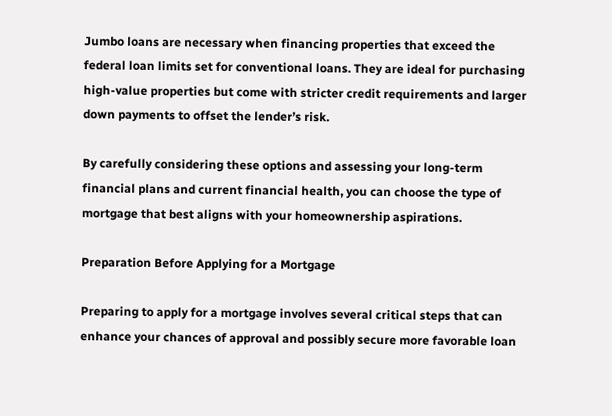Jumbo loans are necessary when financing properties that exceed the federal loan limits set for conventional loans. They are ideal for purchasing high-value properties but come with stricter credit requirements and larger down payments to offset the lender’s risk.

By carefully considering these options and assessing your long-term financial plans and current financial health, you can choose the type of mortgage that best aligns with your homeownership aspirations.

Preparation Before Applying for a Mortgage

Preparing to apply for a mortgage involves several critical steps that can enhance your chances of approval and possibly secure more favorable loan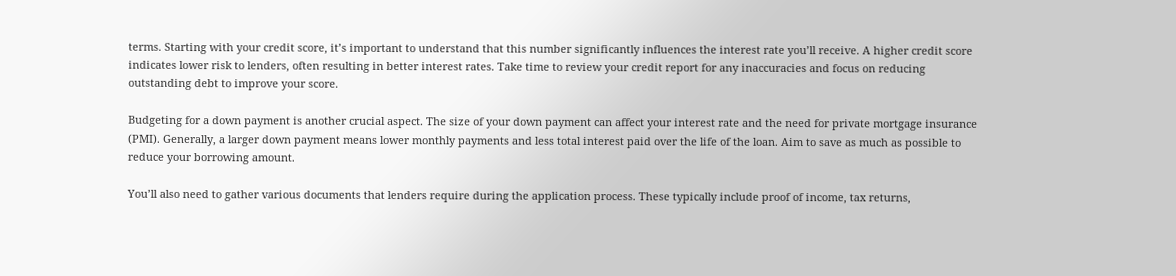terms. Starting with your credit score, it’s important to understand that this number significantly influences the interest rate you’ll receive. A higher credit score indicates lower risk to lenders, often resulting in better interest rates. Take time to review your credit report for any inaccuracies and focus on reducing outstanding debt to improve your score.

Budgeting for a down payment is another crucial aspect. The size of your down payment can affect your interest rate and the need for private mortgage insurance (PMI). Generally, a larger down payment means lower monthly payments and less total interest paid over the life of the loan. Aim to save as much as possible to reduce your borrowing amount.

You’ll also need to gather various documents that lenders require during the application process. These typically include proof of income, tax returns,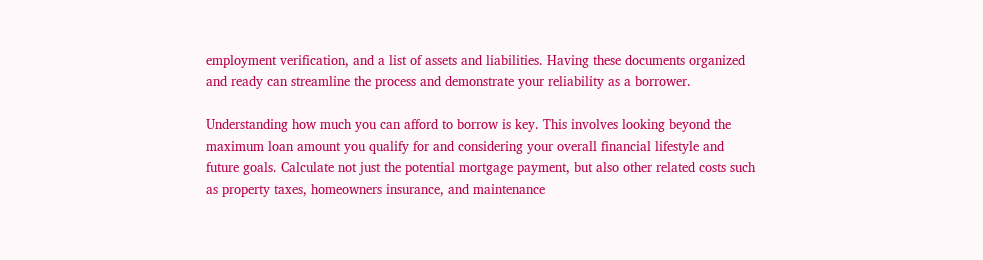employment verification, and a list of assets and liabilities. Having these documents organized and ready can streamline the process and demonstrate your reliability as a borrower.

Understanding how much you can afford to borrow is key. This involves looking beyond the maximum loan amount you qualify for and considering your overall financial lifestyle and future goals. Calculate not just the potential mortgage payment, but also other related costs such as property taxes, homeowners insurance, and maintenance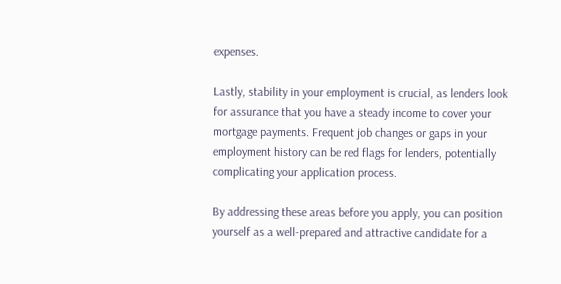expenses.

Lastly, stability in your employment is crucial, as lenders look for assurance that you have a steady income to cover your mortgage payments. Frequent job changes or gaps in your employment history can be red flags for lenders, potentially complicating your application process.

By addressing these areas before you apply, you can position yourself as a well-prepared and attractive candidate for a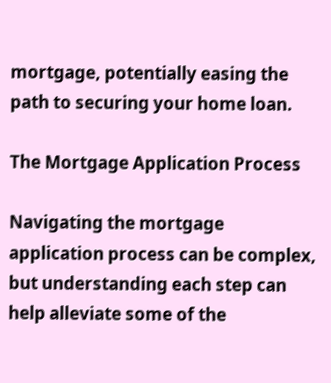mortgage, potentially easing the path to securing your home loan.

The Mortgage Application Process

Navigating the mortgage application process can be complex, but understanding each step can help alleviate some of the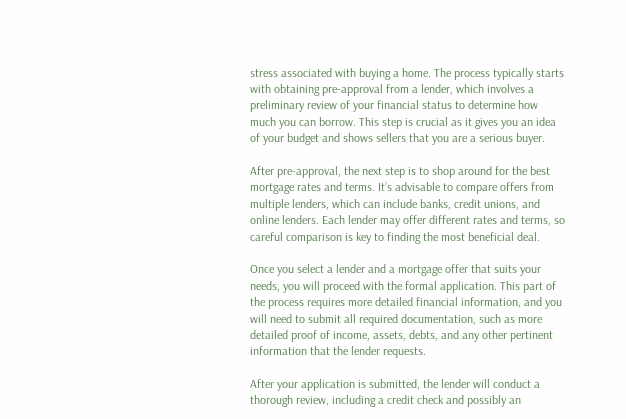stress associated with buying a home. The process typically starts with obtaining pre-approval from a lender, which involves a preliminary review of your financial status to determine how much you can borrow. This step is crucial as it gives you an idea of your budget and shows sellers that you are a serious buyer.

After pre-approval, the next step is to shop around for the best mortgage rates and terms. It’s advisable to compare offers from multiple lenders, which can include banks, credit unions, and online lenders. Each lender may offer different rates and terms, so careful comparison is key to finding the most beneficial deal.

Once you select a lender and a mortgage offer that suits your needs, you will proceed with the formal application. This part of the process requires more detailed financial information, and you will need to submit all required documentation, such as more detailed proof of income, assets, debts, and any other pertinent information that the lender requests.

After your application is submitted, the lender will conduct a thorough review, including a credit check and possibly an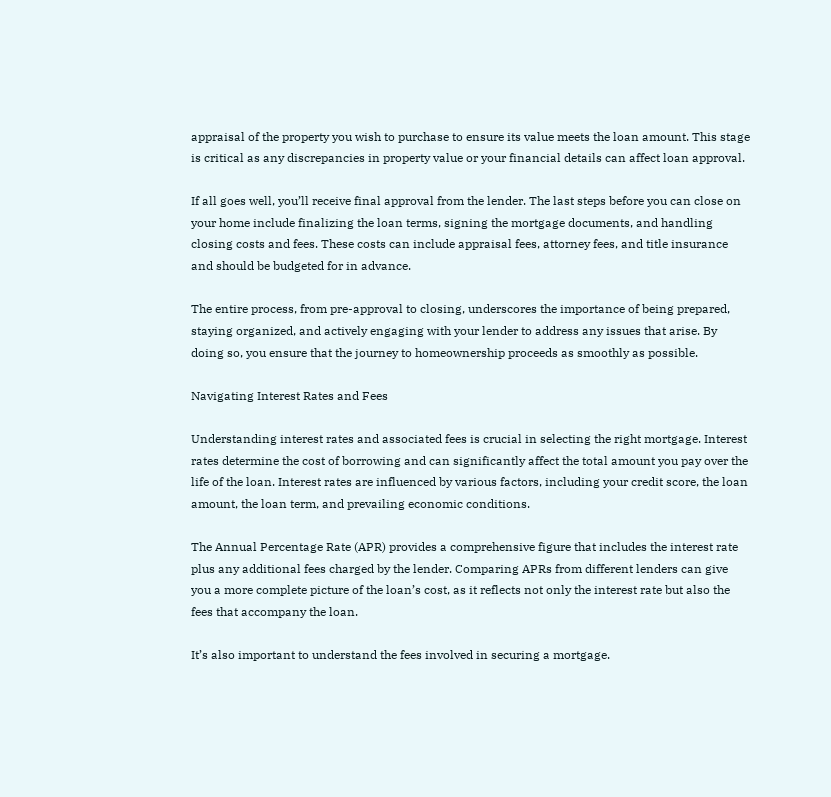appraisal of the property you wish to purchase to ensure its value meets the loan amount. This stage is critical as any discrepancies in property value or your financial details can affect loan approval.

If all goes well, you’ll receive final approval from the lender. The last steps before you can close on your home include finalizing the loan terms, signing the mortgage documents, and handling closing costs and fees. These costs can include appraisal fees, attorney fees, and title insurance and should be budgeted for in advance.

The entire process, from pre-approval to closing, underscores the importance of being prepared, staying organized, and actively engaging with your lender to address any issues that arise. By doing so, you ensure that the journey to homeownership proceeds as smoothly as possible.

Navigating Interest Rates and Fees

Understanding interest rates and associated fees is crucial in selecting the right mortgage. Interest rates determine the cost of borrowing and can significantly affect the total amount you pay over the life of the loan. Interest rates are influenced by various factors, including your credit score, the loan amount, the loan term, and prevailing economic conditions.

The Annual Percentage Rate (APR) provides a comprehensive figure that includes the interest rate plus any additional fees charged by the lender. Comparing APRs from different lenders can give you a more complete picture of the loan’s cost, as it reflects not only the interest rate but also the fees that accompany the loan.

It’s also important to understand the fees involved in securing a mortgage.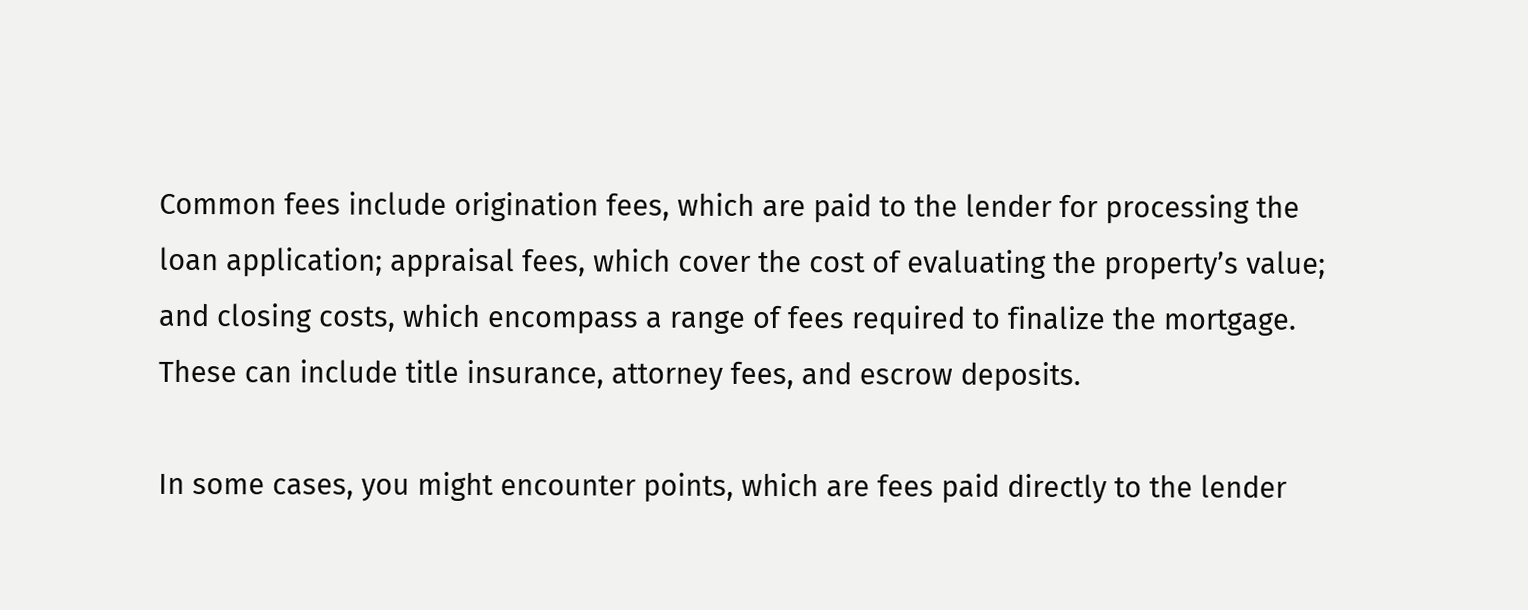Common fees include origination fees, which are paid to the lender for processing the loan application; appraisal fees, which cover the cost of evaluating the property’s value; and closing costs, which encompass a range of fees required to finalize the mortgage. These can include title insurance, attorney fees, and escrow deposits.

In some cases, you might encounter points, which are fees paid directly to the lender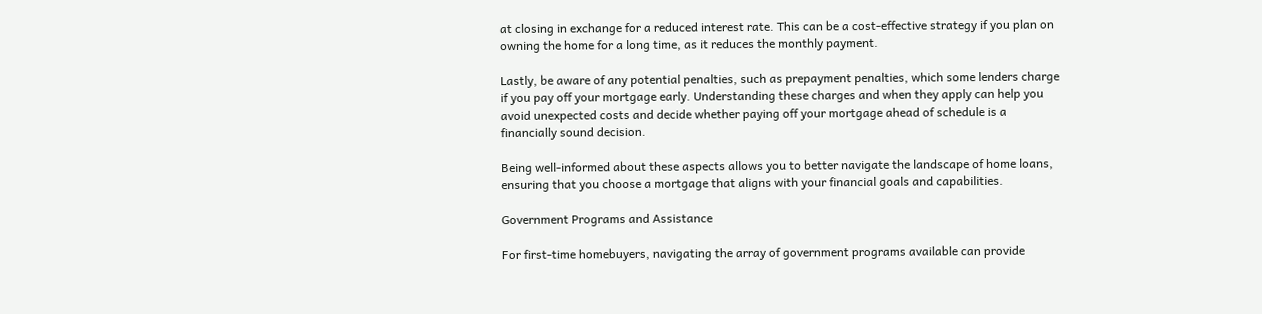at closing in exchange for a reduced interest rate. This can be a cost-effective strategy if you plan on owning the home for a long time, as it reduces the monthly payment.

Lastly, be aware of any potential penalties, such as prepayment penalties, which some lenders charge if you pay off your mortgage early. Understanding these charges and when they apply can help you avoid unexpected costs and decide whether paying off your mortgage ahead of schedule is a financially sound decision.

Being well-informed about these aspects allows you to better navigate the landscape of home loans, ensuring that you choose a mortgage that aligns with your financial goals and capabilities.

Government Programs and Assistance

For first-time homebuyers, navigating the array of government programs available can provide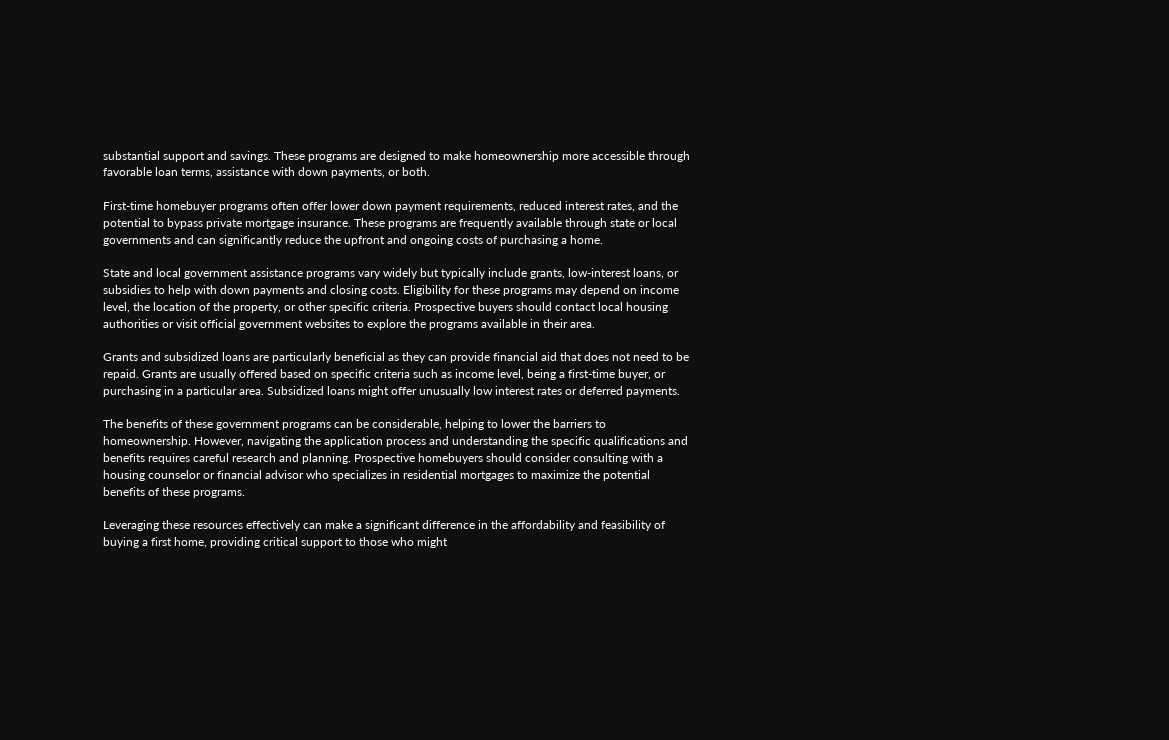substantial support and savings. These programs are designed to make homeownership more accessible through favorable loan terms, assistance with down payments, or both.

First-time homebuyer programs often offer lower down payment requirements, reduced interest rates, and the potential to bypass private mortgage insurance. These programs are frequently available through state or local governments and can significantly reduce the upfront and ongoing costs of purchasing a home.

State and local government assistance programs vary widely but typically include grants, low-interest loans, or subsidies to help with down payments and closing costs. Eligibility for these programs may depend on income level, the location of the property, or other specific criteria. Prospective buyers should contact local housing authorities or visit official government websites to explore the programs available in their area.

Grants and subsidized loans are particularly beneficial as they can provide financial aid that does not need to be repaid. Grants are usually offered based on specific criteria such as income level, being a first-time buyer, or purchasing in a particular area. Subsidized loans might offer unusually low interest rates or deferred payments.

The benefits of these government programs can be considerable, helping to lower the barriers to homeownership. However, navigating the application process and understanding the specific qualifications and benefits requires careful research and planning. Prospective homebuyers should consider consulting with a housing counselor or financial advisor who specializes in residential mortgages to maximize the potential benefits of these programs.

Leveraging these resources effectively can make a significant difference in the affordability and feasibility of buying a first home, providing critical support to those who might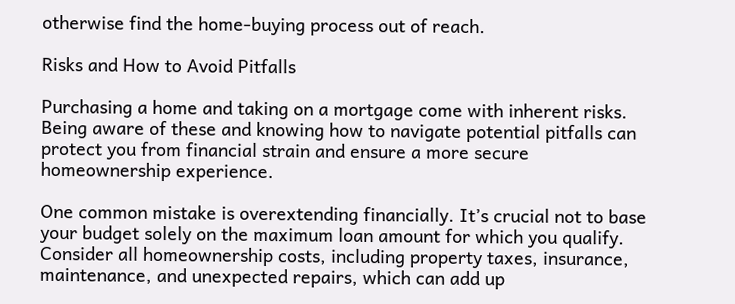otherwise find the home-buying process out of reach.

Risks and How to Avoid Pitfalls

Purchasing a home and taking on a mortgage come with inherent risks. Being aware of these and knowing how to navigate potential pitfalls can protect you from financial strain and ensure a more secure homeownership experience.

One common mistake is overextending financially. It’s crucial not to base your budget solely on the maximum loan amount for which you qualify. Consider all homeownership costs, including property taxes, insurance, maintenance, and unexpected repairs, which can add up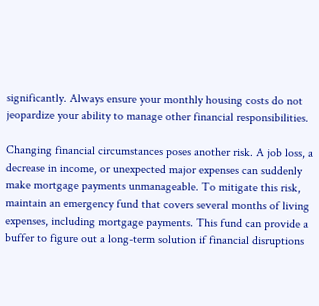significantly. Always ensure your monthly housing costs do not jeopardize your ability to manage other financial responsibilities.

Changing financial circumstances poses another risk. A job loss, a decrease in income, or unexpected major expenses can suddenly make mortgage payments unmanageable. To mitigate this risk, maintain an emergency fund that covers several months of living expenses, including mortgage payments. This fund can provide a buffer to figure out a long-term solution if financial disruptions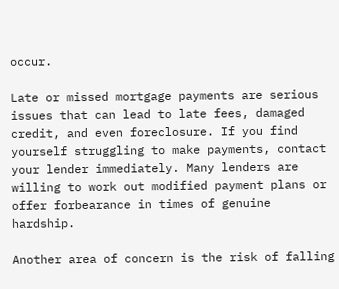occur.

Late or missed mortgage payments are serious issues that can lead to late fees, damaged credit, and even foreclosure. If you find yourself struggling to make payments, contact your lender immediately. Many lenders are willing to work out modified payment plans or offer forbearance in times of genuine hardship.

Another area of concern is the risk of falling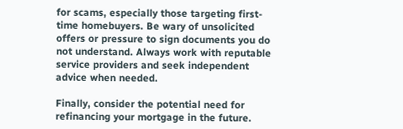for scams, especially those targeting first-time homebuyers. Be wary of unsolicited offers or pressure to sign documents you do not understand. Always work with reputable service providers and seek independent advice when needed.

Finally, consider the potential need for refinancing your mortgage in the future.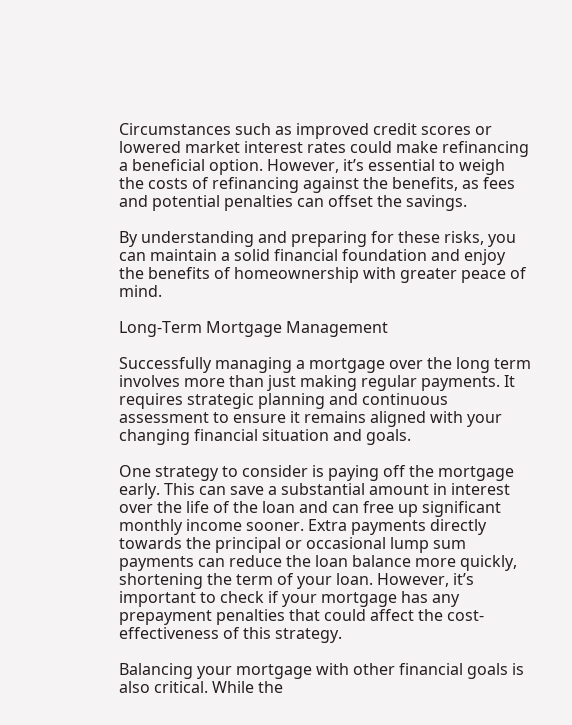Circumstances such as improved credit scores or lowered market interest rates could make refinancing a beneficial option. However, it’s essential to weigh the costs of refinancing against the benefits, as fees and potential penalties can offset the savings.

By understanding and preparing for these risks, you can maintain a solid financial foundation and enjoy the benefits of homeownership with greater peace of mind.

Long-Term Mortgage Management

Successfully managing a mortgage over the long term involves more than just making regular payments. It requires strategic planning and continuous assessment to ensure it remains aligned with your changing financial situation and goals.

One strategy to consider is paying off the mortgage early. This can save a substantial amount in interest over the life of the loan and can free up significant monthly income sooner. Extra payments directly towards the principal or occasional lump sum payments can reduce the loan balance more quickly, shortening the term of your loan. However, it’s important to check if your mortgage has any prepayment penalties that could affect the cost-effectiveness of this strategy.

Balancing your mortgage with other financial goals is also critical. While the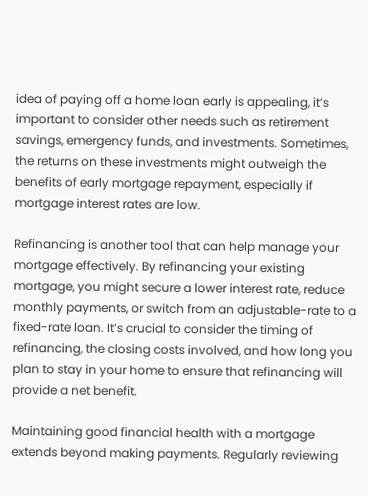idea of paying off a home loan early is appealing, it’s important to consider other needs such as retirement savings, emergency funds, and investments. Sometimes, the returns on these investments might outweigh the benefits of early mortgage repayment, especially if mortgage interest rates are low.

Refinancing is another tool that can help manage your mortgage effectively. By refinancing your existing mortgage, you might secure a lower interest rate, reduce monthly payments, or switch from an adjustable-rate to a fixed-rate loan. It’s crucial to consider the timing of refinancing, the closing costs involved, and how long you plan to stay in your home to ensure that refinancing will provide a net benefit.

Maintaining good financial health with a mortgage extends beyond making payments. Regularly reviewing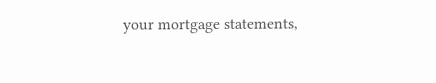your mortgage statements,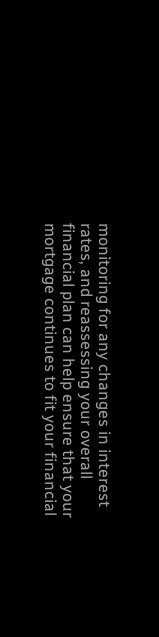monitoring for any changes in interest rates, and reassessing your overall financial plan can help ensure that your mortgage continues to fit your financial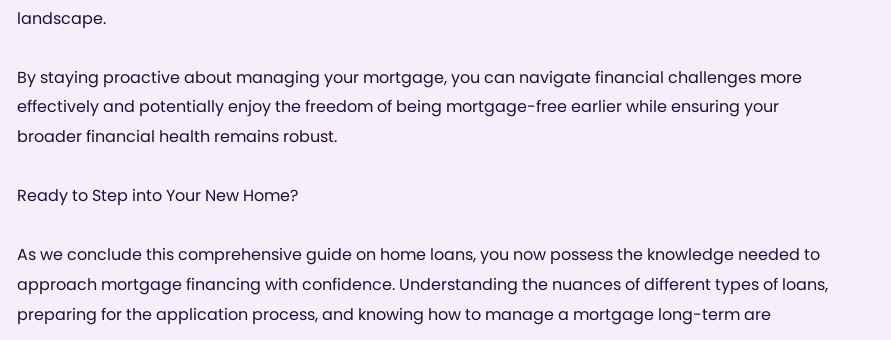landscape.

By staying proactive about managing your mortgage, you can navigate financial challenges more effectively and potentially enjoy the freedom of being mortgage-free earlier while ensuring your broader financial health remains robust.

Ready to Step into Your New Home?

As we conclude this comprehensive guide on home loans, you now possess the knowledge needed to approach mortgage financing with confidence. Understanding the nuances of different types of loans, preparing for the application process, and knowing how to manage a mortgage long-term are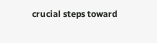crucial steps toward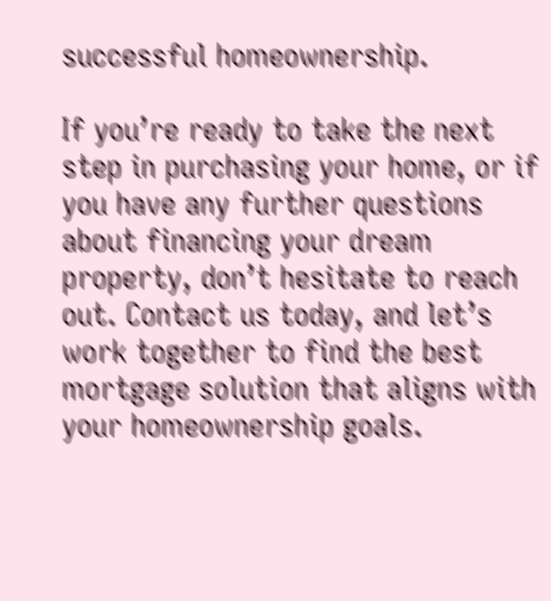successful homeownership.

If you’re ready to take the next step in purchasing your home, or if you have any further questions about financing your dream property, don’t hesitate to reach out. Contact us today, and let’s work together to find the best mortgage solution that aligns with your homeownership goals.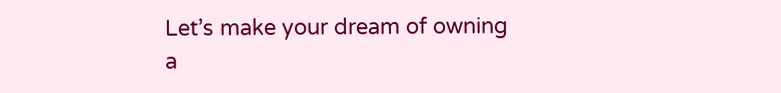Let’s make your dream of owning a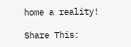home a reality!

Share This: